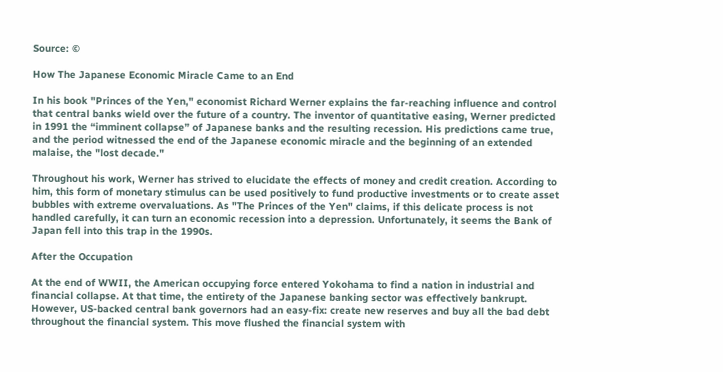Source: ©

How The Japanese Economic Miracle Came to an End

In his book "Princes of the Yen," economist Richard Werner explains the far-reaching influence and control that central banks wield over the future of a country. The inventor of quantitative easing, Werner predicted in 1991 the “imminent collapse” of Japanese banks and the resulting recession. His predictions came true, and the period witnessed the end of the Japanese economic miracle and the beginning of an extended malaise, the "lost decade."

Throughout his work, Werner has strived to elucidate the effects of money and credit creation. According to him, this form of monetary stimulus can be used positively to fund productive investments or to create asset bubbles with extreme overvaluations. As "The Princes of the Yen" claims, if this delicate process is not handled carefully, it can turn an economic recession into a depression. Unfortunately, it seems the Bank of Japan fell into this trap in the 1990s.

After the Occupation

At the end of WWII, the American occupying force entered Yokohama to find a nation in industrial and financial collapse. At that time, the entirety of the Japanese banking sector was effectively bankrupt. However, US-backed central bank governors had an easy-fix: create new reserves and buy all the bad debt throughout the financial system. This move flushed the financial system with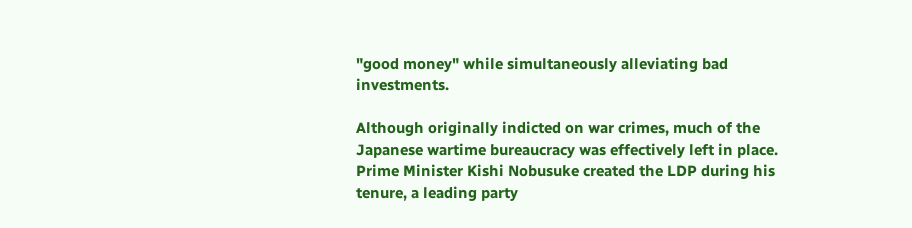"good money" while simultaneously alleviating bad investments.

Although originally indicted on war crimes, much of the Japanese wartime bureaucracy was effectively left in place. Prime Minister Kishi Nobusuke created the LDP during his tenure, a leading party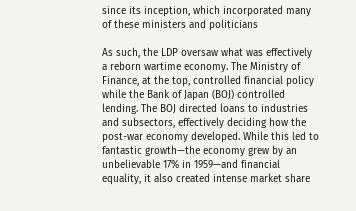since its inception, which incorporated many of these ministers and politicians

As such, the LDP oversaw what was effectively a reborn wartime economy. The Ministry of Finance, at the top, controlled financial policy while the Bank of Japan (BOJ) controlled lending. The BOJ directed loans to industries and subsectors, effectively deciding how the post-war economy developed. While this led to fantastic growth—the economy grew by an unbelievable 17% in 1959—and financial equality, it also created intense market share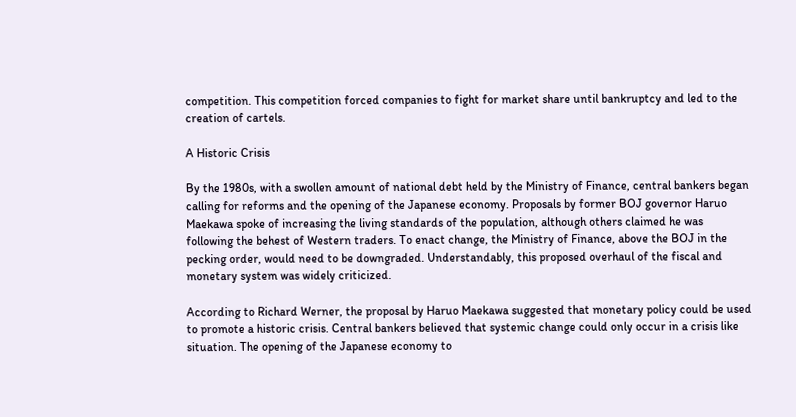competition. This competition forced companies to fight for market share until bankruptcy and led to the creation of cartels.

A Historic Crisis

By the 1980s, with a swollen amount of national debt held by the Ministry of Finance, central bankers began calling for reforms and the opening of the Japanese economy. Proposals by former BOJ governor Haruo Maekawa spoke of increasing the living standards of the population, although others claimed he was following the behest of Western traders. To enact change, the Ministry of Finance, above the BOJ in the pecking order, would need to be downgraded. Understandably, this proposed overhaul of the fiscal and monetary system was widely criticized.

According to Richard Werner, the proposal by Haruo Maekawa suggested that monetary policy could be used to promote a historic crisis. Central bankers believed that systemic change could only occur in a crisis like situation. The opening of the Japanese economy to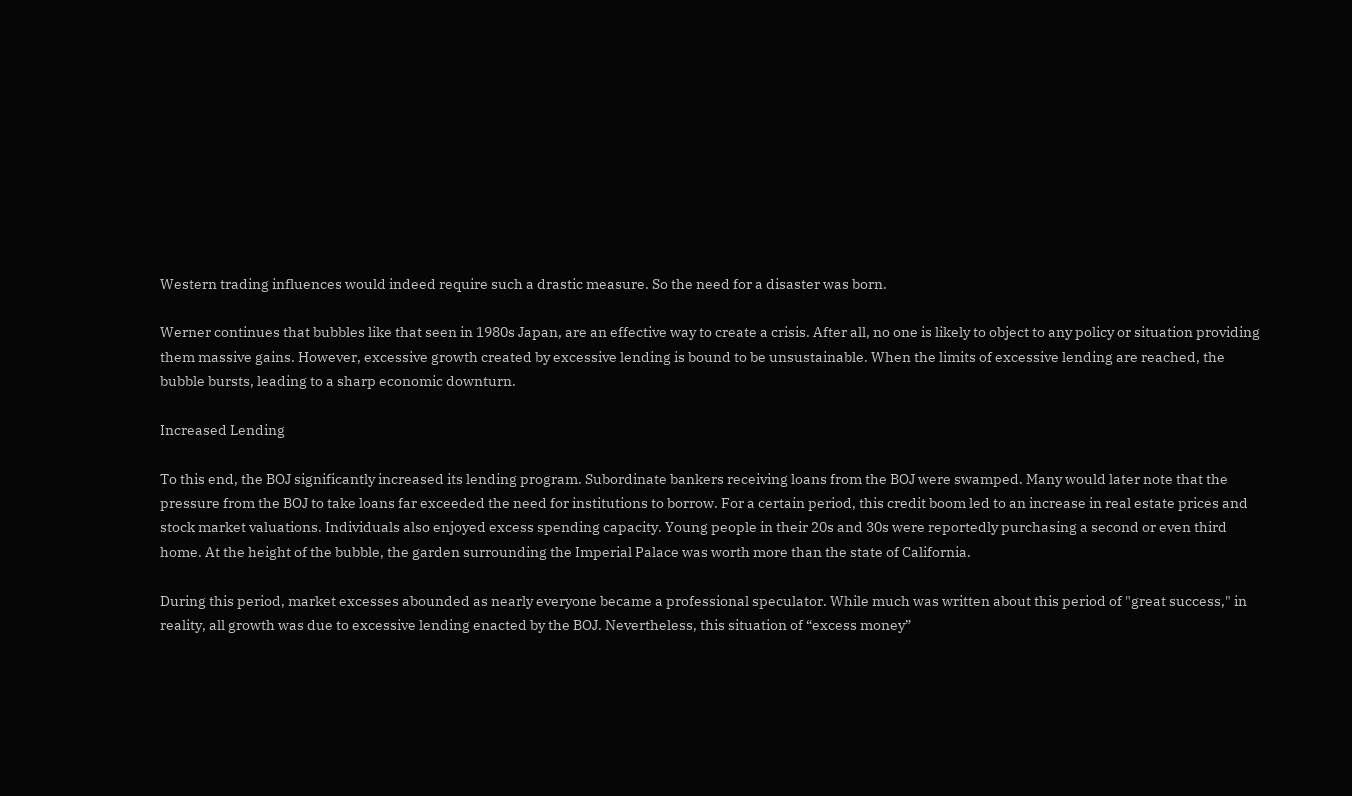Western trading influences would indeed require such a drastic measure. So the need for a disaster was born.

Werner continues that bubbles like that seen in 1980s Japan, are an effective way to create a crisis. After all, no one is likely to object to any policy or situation providing them massive gains. However, excessive growth created by excessive lending is bound to be unsustainable. When the limits of excessive lending are reached, the bubble bursts, leading to a sharp economic downturn.

Increased Lending

To this end, the BOJ significantly increased its lending program. Subordinate bankers receiving loans from the BOJ were swamped. Many would later note that the pressure from the BOJ to take loans far exceeded the need for institutions to borrow. For a certain period, this credit boom led to an increase in real estate prices and stock market valuations. Individuals also enjoyed excess spending capacity. Young people in their 20s and 30s were reportedly purchasing a second or even third home. At the height of the bubble, the garden surrounding the Imperial Palace was worth more than the state of California.

During this period, market excesses abounded as nearly everyone became a professional speculator. While much was written about this period of "great success," in reality, all growth was due to excessive lending enacted by the BOJ. Nevertheless, this situation of “excess money”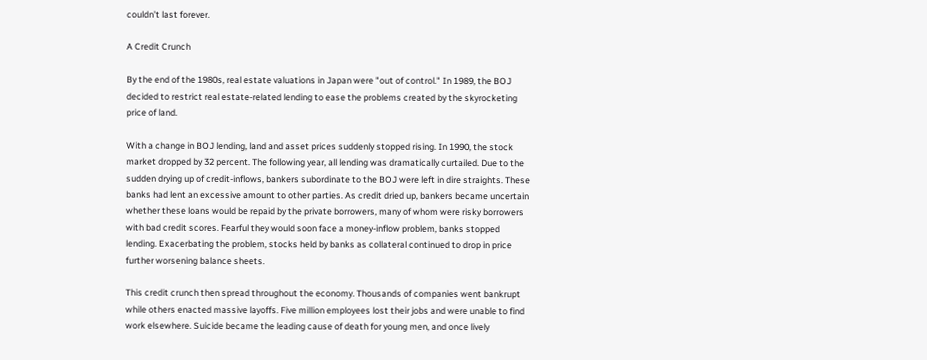couldn’t last forever.

A Credit Crunch

By the end of the 1980s, real estate valuations in Japan were "out of control." In 1989, the BOJ decided to restrict real estate-related lending to ease the problems created by the skyrocketing price of land.

With a change in BOJ lending, land and asset prices suddenly stopped rising. In 1990, the stock market dropped by 32 percent. The following year, all lending was dramatically curtailed. Due to the sudden drying up of credit-inflows, bankers subordinate to the BOJ were left in dire straights. These banks had lent an excessive amount to other parties. As credit dried up, bankers became uncertain whether these loans would be repaid by the private borrowers, many of whom were risky borrowers with bad credit scores. Fearful they would soon face a money-inflow problem, banks stopped lending. Exacerbating the problem, stocks held by banks as collateral continued to drop in price further worsening balance sheets.

This credit crunch then spread throughout the economy. Thousands of companies went bankrupt while others enacted massive layoffs. Five million employees lost their jobs and were unable to find work elsewhere. Suicide became the leading cause of death for young men, and once lively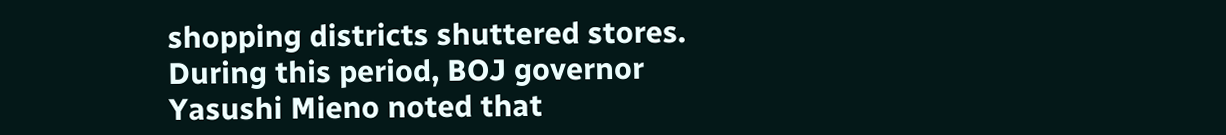shopping districts shuttered stores. During this period, BOJ governor Yasushi Mieno noted that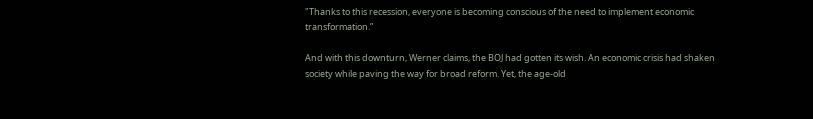"Thanks to this recession, everyone is becoming conscious of the need to implement economic transformation.”

And with this downturn, Werner claims, the BOJ had gotten its wish. An economic crisis had shaken society while paving the way for broad reform. Yet, the age-old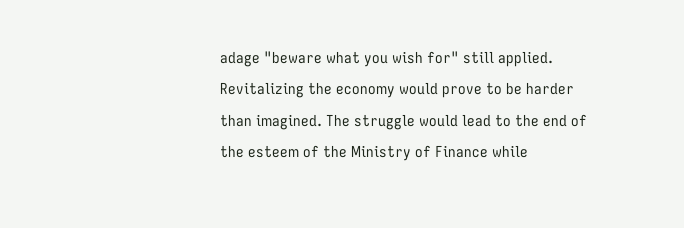adage "beware what you wish for" still applied. Revitalizing the economy would prove to be harder than imagined. The struggle would lead to the end of the esteem of the Ministry of Finance while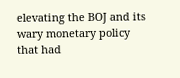elevating the BOJ and its wary monetary policy that had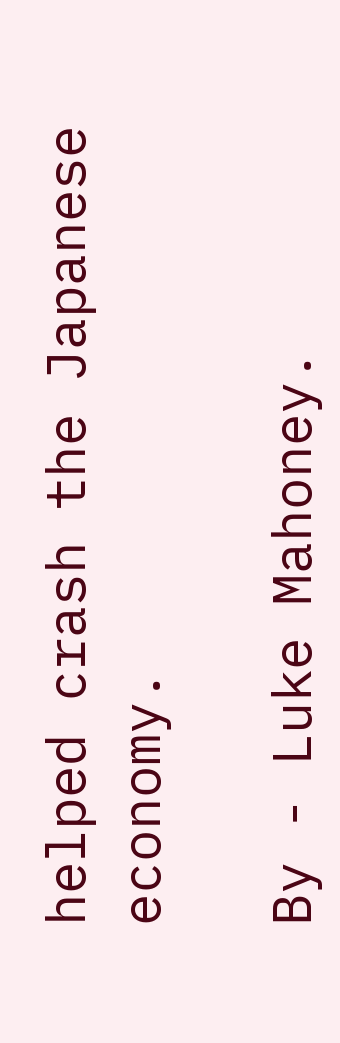helped crash the Japanese economy.

By - Luke Mahoney.